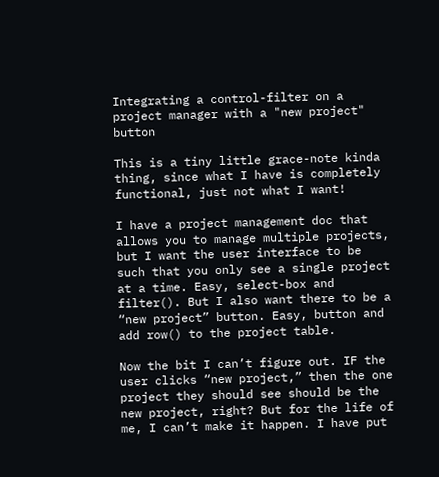Integrating a control-filter on a project manager with a "new project" button

This is a tiny little grace-note kinda thing, since what I have is completely functional, just not what I want!

I have a project management doc that allows you to manage multiple projects, but I want the user interface to be such that you only see a single project at a time. Easy, select-box and filter(). But I also want there to be a “new project” button. Easy, button and add row() to the project table.

Now the bit I can’t figure out. IF the user clicks “new project,” then the one project they should see should be the new project, right? But for the life of me, I can’t make it happen. I have put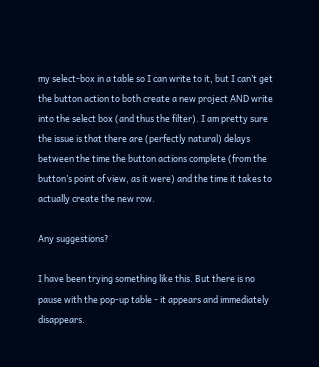my select-box in a table so I can write to it, but I can’t get the button action to both create a new project AND write into the select box (and thus the filter). I am pretty sure the issue is that there are (perfectly natural) delays between the time the button actions complete (from the button’s point of view, as it were) and the time it takes to actually create the new row.

Any suggestions?

I have been trying something like this. But there is no pause with the pop-up table - it appears and immediately disappears.